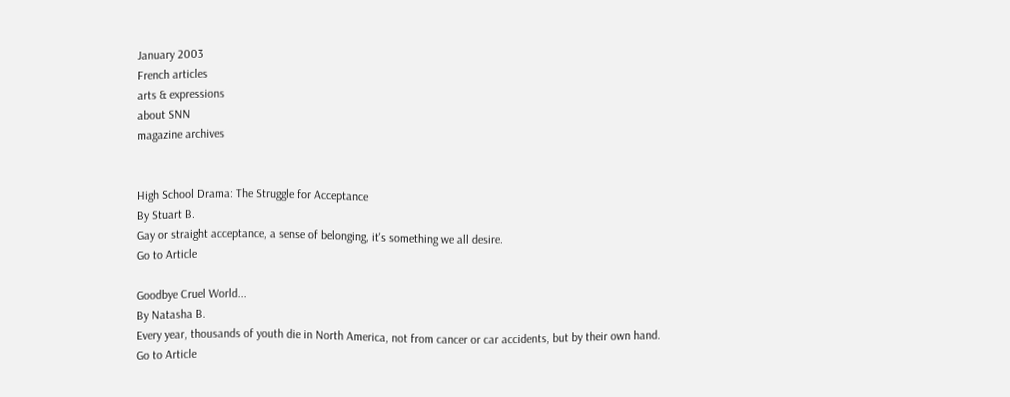January 2003
French articles
arts & expressions
about SNN
magazine archives


High School Drama: The Struggle for Acceptance
By Stuart B.
Gay or straight acceptance, a sense of belonging, it's something we all desire.
Go to Article

Goodbye Cruel World...
By Natasha B.
Every year, thousands of youth die in North America, not from cancer or car accidents, but by their own hand.
Go to Article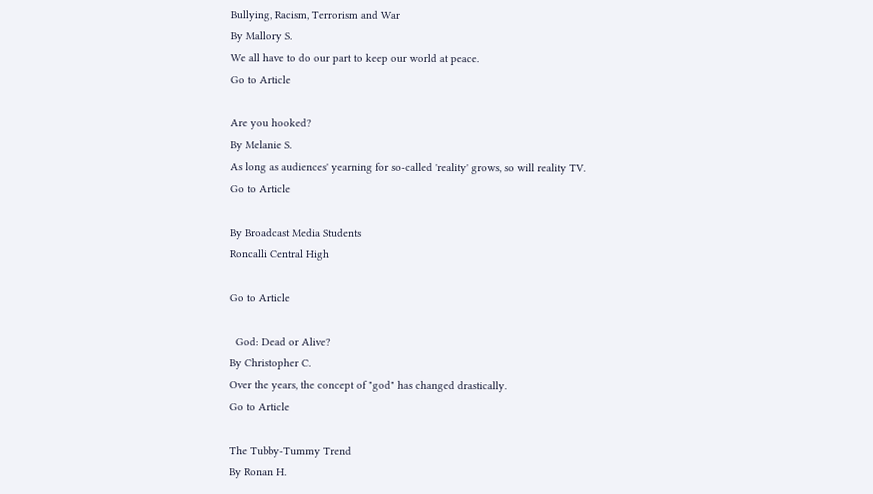Bullying, Racism, Terrorism and War
By Mallory S.
We all have to do our part to keep our world at peace.
Go to Article

Are you hooked?
By Melanie S.
As long as audiences' yearning for so-called 'reality' grows, so will reality TV.
Go to Article

By Broadcast Media Students
Roncalli Central High

Go to Article

  God: Dead or Alive?
By Christopher C.
Over the years, the concept of "god" has changed drastically.
Go to Article

The Tubby-Tummy Trend
By Ronan H.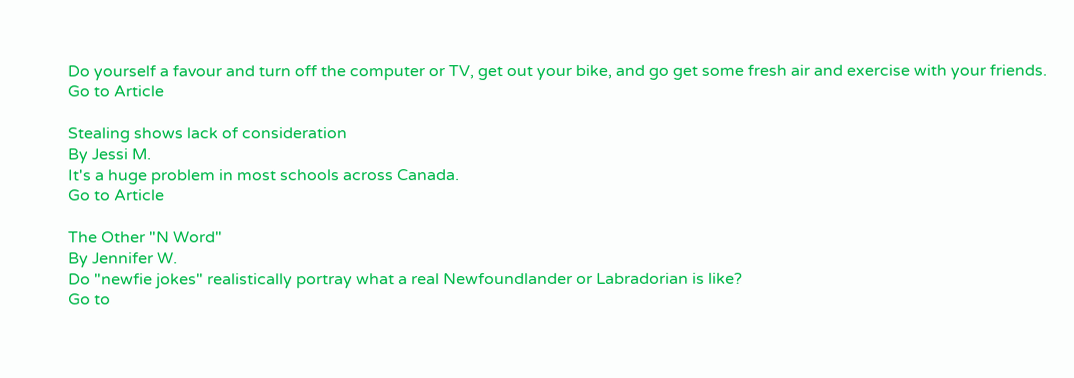Do yourself a favour and turn off the computer or TV, get out your bike, and go get some fresh air and exercise with your friends.
Go to Article

Stealing shows lack of consideration
By Jessi M.
It's a huge problem in most schools across Canada.
Go to Article

The Other "N Word"
By Jennifer W.
Do "newfie jokes" realistically portray what a real Newfoundlander or Labradorian is like?
Go to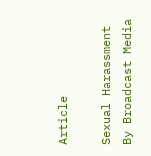Article

Sexual Harassment
By Broadcast Media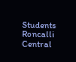Students
Roncalli Central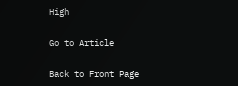High

Go to Article

Back to Front Page